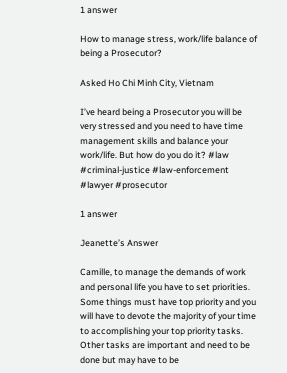1 answer

How to manage stress, work/life balance of being a Prosecutor?

Asked Ho Chi Minh City, Vietnam

I’ve heard being a Prosecutor you will be very stressed and you need to have time management skills and balance your work/life. But how do you do it? #law #criminal-justice #law-enforcement #lawyer #prosecutor

1 answer

Jeanette’s Answer

Camille, to manage the demands of work and personal life you have to set priorities. Some things must have top priority and you will have to devote the majority of your time to accomplishing your top priority tasks. Other tasks are important and need to be done but may have to be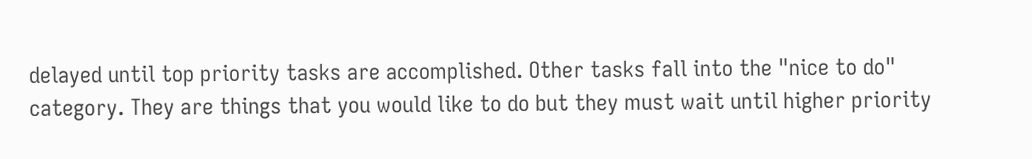delayed until top priority tasks are accomplished. Other tasks fall into the "nice to do" category. They are things that you would like to do but they must wait until higher priority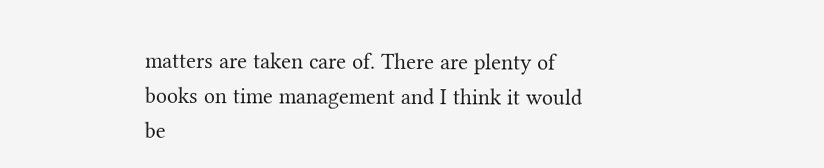matters are taken care of. There are plenty of books on time management and I think it would be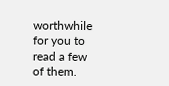worthwhile for you to read a few of them.